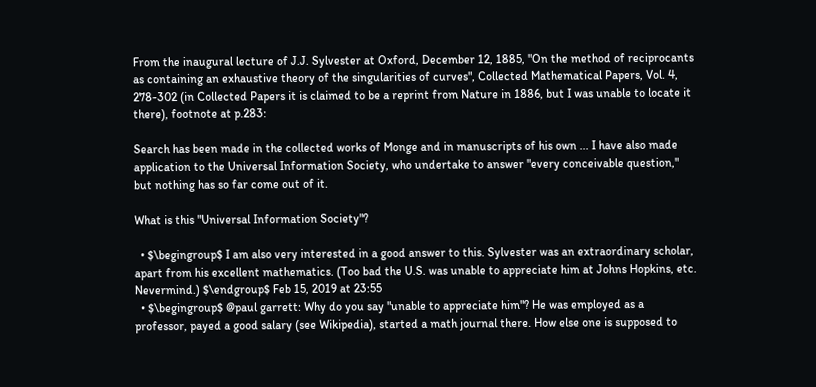From the inaugural lecture of J.J. Sylvester at Oxford, December 12, 1885, "On the method of reciprocants as containing an exhaustive theory of the singularities of curves", Collected Mathematical Papers, Vol. 4, 278-302 (in Collected Papers it is claimed to be a reprint from Nature in 1886, but I was unable to locate it there), footnote at p.283:

Search has been made in the collected works of Monge and in manuscripts of his own ... I have also made application to the Universal Information Society, who undertake to answer "every conceivable question," but nothing has so far come out of it.

What is this "Universal Information Society"?

  • $\begingroup$ I am also very interested in a good answer to this. Sylvester was an extraordinary scholar, apart from his excellent mathematics. (Too bad the U.S. was unable to appreciate him at Johns Hopkins, etc. Nevermind.) $\endgroup$ Feb 15, 2019 at 23:55
  • $\begingroup$ @paul garrett: Why do you say "unable to appreciate him"? He was employed as a professor, payed a good salary (see Wikipedia), started a math journal there. How else one is supposed to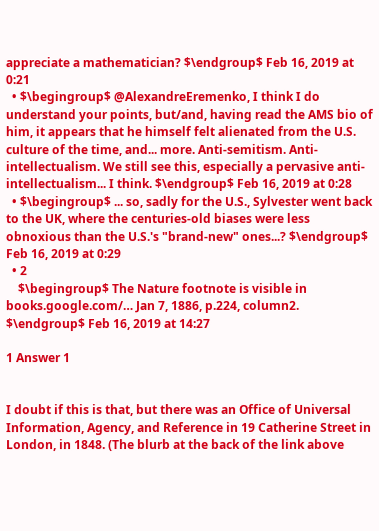appreciate a mathematician? $\endgroup$ Feb 16, 2019 at 0:21
  • $\begingroup$ @AlexandreEremenko, I think I do understand your points, but/and, having read the AMS bio of him, it appears that he himself felt alienated from the U.S. culture of the time, and... more. Anti-semitism. Anti-intellectualism. We still see this, especially a pervasive anti-intellectualism... I think. $\endgroup$ Feb 16, 2019 at 0:28
  • $\begingroup$ ... so, sadly for the U.S., Sylvester went back to the UK, where the centuries-old biases were less obnoxious than the U.S.'s "brand-new" ones...? $\endgroup$ Feb 16, 2019 at 0:29
  • 2
    $\begingroup$ The Nature footnote is visible in books.google.com/… Jan 7, 1886, p.224, column2. $\endgroup$ Feb 16, 2019 at 14:27

1 Answer 1


I doubt if this is that, but there was an Office of Universal Information, Agency, and Reference in 19 Catherine Street in London, in 1848. (The blurb at the back of the link above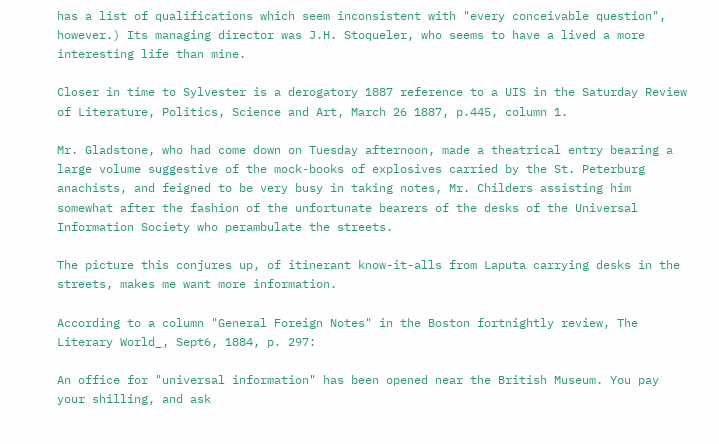has a list of qualifications which seem inconsistent with "every conceivable question", however.) Its managing director was J.H. Stoqueler, who seems to have a lived a more interesting life than mine.

Closer in time to Sylvester is a derogatory 1887 reference to a UIS in the Saturday Review of Literature, Politics, Science and Art, March 26 1887, p.445, column 1.

Mr. Gladstone, who had come down on Tuesday afternoon, made a theatrical entry bearing a large volume suggestive of the mock-books of explosives carried by the St. Peterburg anachists, and feigned to be very busy in taking notes, Mr. Childers assisting him somewhat after the fashion of the unfortunate bearers of the desks of the Universal Information Society who perambulate the streets.

The picture this conjures up, of itinerant know-it-alls from Laputa carrying desks in the streets, makes me want more information.

According to a column "General Foreign Notes" in the Boston fortnightly review, The Literary World_, Sept6, 1884, p. 297:

An office for "universal information" has been opened near the British Museum. You pay your shilling, and ask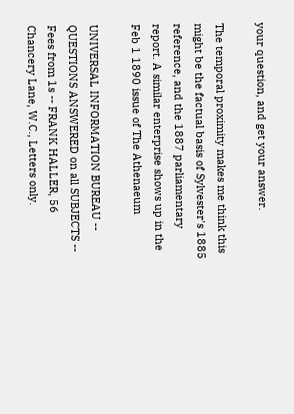your question, and get your answer.

The temporal proximity makes me think this might be the factual basis of Sylvester's 1885 reference, and the 1887 parliamentary report. A similar enterprise shows up in the Feb 1 1890 issue of The Athenaeum

UNIVERSAL INFORMATION BUREAU -- QUESTIONS ANSWERED on all SUBJECTS -- Fees from 1s -- FRANK HALLER, 56 Chancery Lane, W.C., Letters only.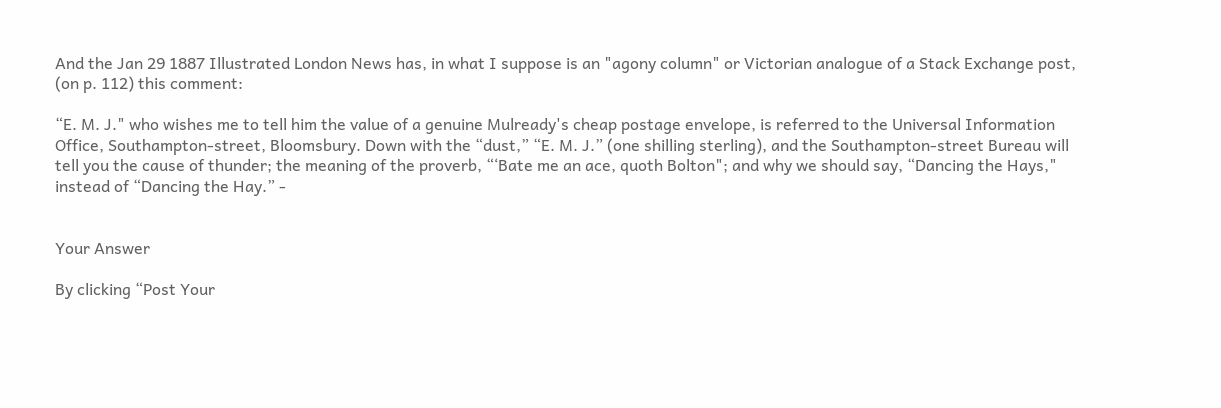And the Jan 29 1887 Illustrated London News has, in what I suppose is an "agony column" or Victorian analogue of a Stack Exchange post, (on p. 112) this comment:

“E. M. J." who wishes me to tell him the value of a genuine Mulready's cheap postage envelope, is referred to the Universal Information Office, Southampton-street, Bloomsbury. Down with the “dust,” “E. M. J.” (one shilling sterling), and the Southampton-street Bureau will tell you the cause of thunder; the meaning of the proverb, “‘Bate me an ace, quoth Bolton"; and why we should say, “Dancing the Hays," instead of “Dancing the Hay.” -


Your Answer

By clicking “Post Your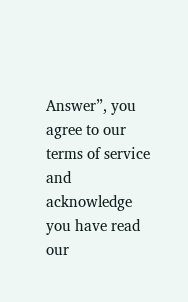Answer”, you agree to our terms of service and acknowledge you have read our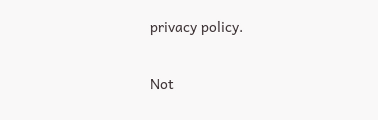privacy policy.

Not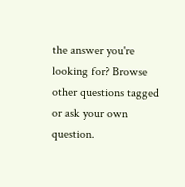the answer you're looking for? Browse other questions tagged or ask your own question.